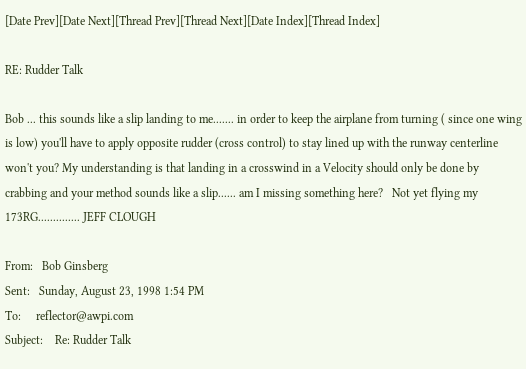[Date Prev][Date Next][Thread Prev][Thread Next][Date Index][Thread Index]

RE: Rudder Talk

Bob ... this sounds like a slip landing to me....... in order to keep the airplane from turning ( since one wing is low) you'll have to apply opposite rudder (cross control) to stay lined up with the runway centerline won't you? My understanding is that landing in a crosswind in a Velocity should only be done by crabbing and your method sounds like a slip...... am I missing something here?   Not yet flying my 173RG.............. JEFF CLOUGH

From:   Bob Ginsberg
Sent:   Sunday, August 23, 1998 1:54 PM
To:     reflector@awpi.com
Subject:    Re: Rudder Talk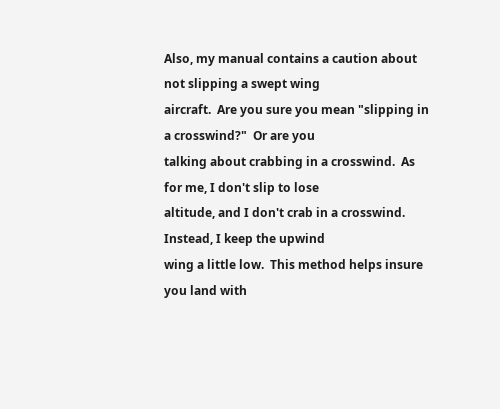Also, my manual contains a caution about not slipping a swept wing
aircraft.  Are you sure you mean "slipping in a crosswind?"  Or are you
talking about crabbing in a crosswind.  As for me, I don't slip to lose
altitude, and I don't crab in a crosswind.  Instead, I keep the upwind
wing a little low.  This method helps insure you land with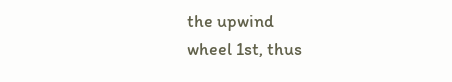the upwind
wheel 1st, thus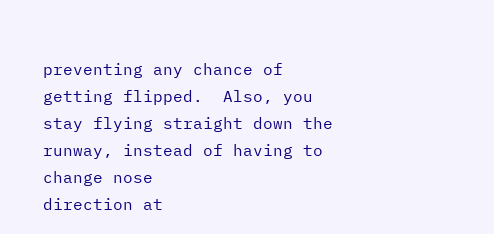preventing any chance of getting flipped.  Also, you
stay flying straight down the runway, instead of having to change nose
direction at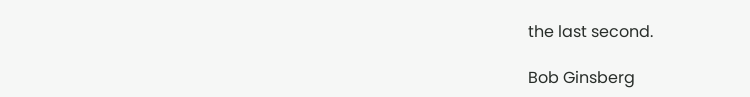the last second.

Bob Ginsberg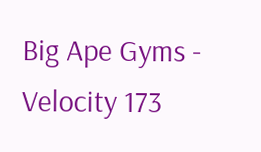Big Ape Gyms - Velocity 173